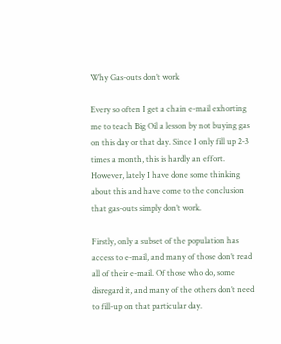Why Gas-outs don’t work

Every so often I get a chain e-mail exhorting me to teach Big Oil a lesson by not buying gas on this day or that day. Since I only fill up 2-3 times a month, this is hardly an effort. However, lately I have done some thinking about this and have come to the conclusion that gas-outs simply don’t work.

Firstly, only a subset of the population has access to e-mail, and many of those don’t read all of their e-mail. Of those who do, some disregard it, and many of the others don’t need to fill-up on that particular day.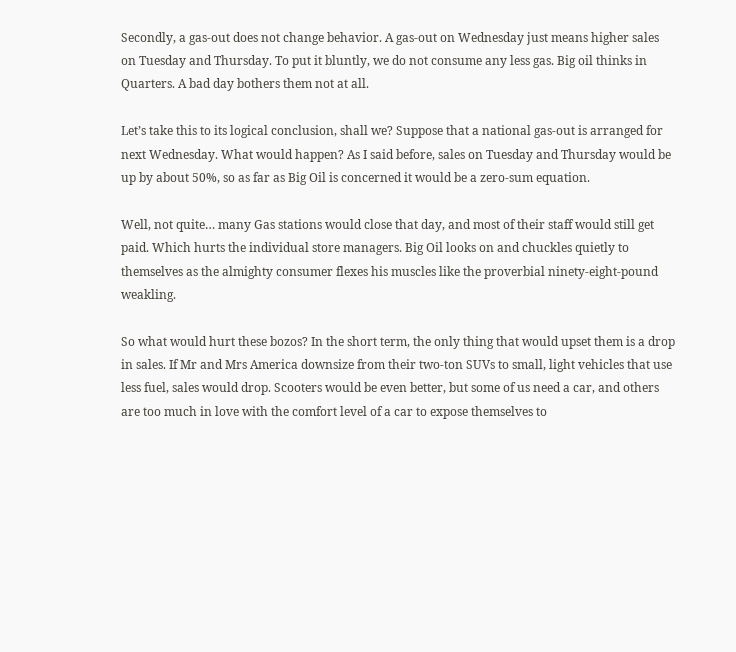Secondly, a gas-out does not change behavior. A gas-out on Wednesday just means higher sales on Tuesday and Thursday. To put it bluntly, we do not consume any less gas. Big oil thinks in Quarters. A bad day bothers them not at all.

Let’s take this to its logical conclusion, shall we? Suppose that a national gas-out is arranged for next Wednesday. What would happen? As I said before, sales on Tuesday and Thursday would be up by about 50%, so as far as Big Oil is concerned it would be a zero-sum equation.

Well, not quite… many Gas stations would close that day, and most of their staff would still get paid. Which hurts the individual store managers. Big Oil looks on and chuckles quietly to themselves as the almighty consumer flexes his muscles like the proverbial ninety-eight-pound weakling.

So what would hurt these bozos? In the short term, the only thing that would upset them is a drop in sales. If Mr and Mrs America downsize from their two-ton SUVs to small, light vehicles that use less fuel, sales would drop. Scooters would be even better, but some of us need a car, and others are too much in love with the comfort level of a car to expose themselves to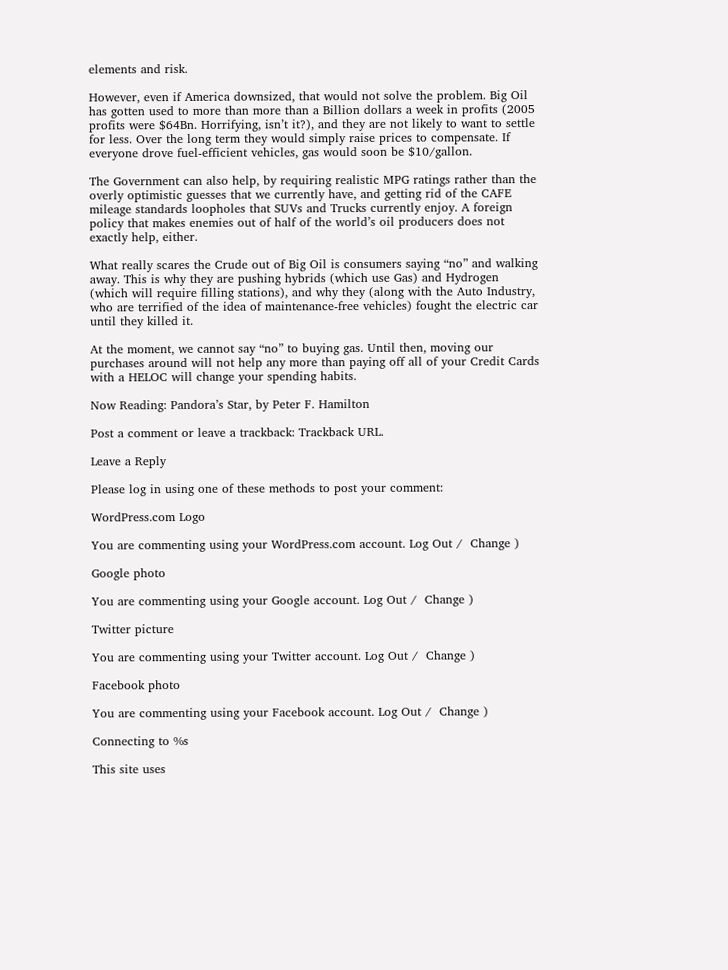elements and risk.

However, even if America downsized, that would not solve the problem. Big Oil has gotten used to more than more than a Billion dollars a week in profits (2005 profits were $64Bn. Horrifying, isn’t it?), and they are not likely to want to settle for less. Over the long term they would simply raise prices to compensate. If everyone drove fuel-efficient vehicles, gas would soon be $10/gallon.

The Government can also help, by requiring realistic MPG ratings rather than the overly optimistic guesses that we currently have, and getting rid of the CAFE mileage standards loopholes that SUVs and Trucks currently enjoy. A foreign policy that makes enemies out of half of the world’s oil producers does not exactly help, either.

What really scares the Crude out of Big Oil is consumers saying “no” and walking away. This is why they are pushing hybrids (which use Gas) and Hydrogen (which will require filling stations), and why they (along with the Auto Industry, who are terrified of the idea of maintenance-free vehicles) fought the electric car until they killed it.

At the moment, we cannot say “no” to buying gas. Until then, moving our purchases around will not help any more than paying off all of your Credit Cards with a HELOC will change your spending habits.

Now Reading: Pandora’s Star, by Peter F. Hamilton

Post a comment or leave a trackback: Trackback URL.

Leave a Reply

Please log in using one of these methods to post your comment:

WordPress.com Logo

You are commenting using your WordPress.com account. Log Out /  Change )

Google photo

You are commenting using your Google account. Log Out /  Change )

Twitter picture

You are commenting using your Twitter account. Log Out /  Change )

Facebook photo

You are commenting using your Facebook account. Log Out /  Change )

Connecting to %s

This site uses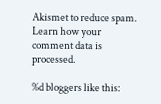Akismet to reduce spam. Learn how your comment data is processed.

%d bloggers like this: